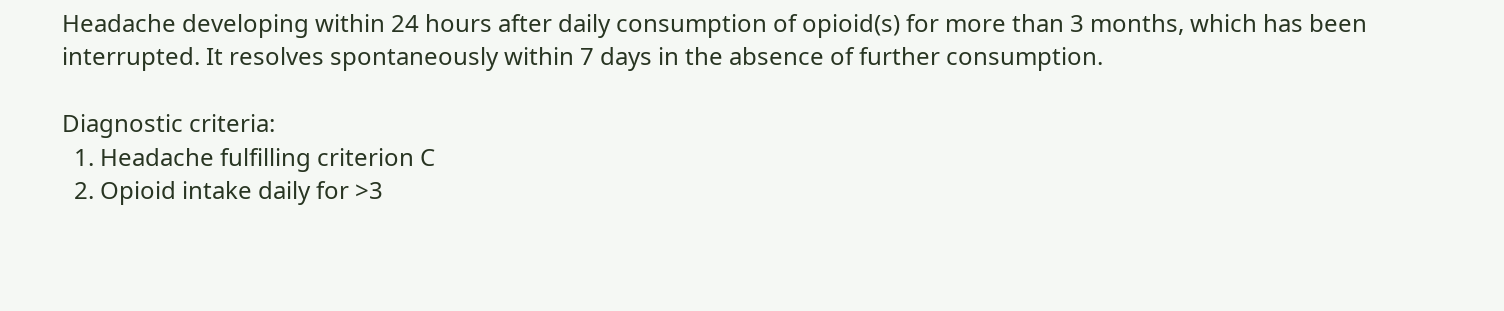Headache developing within 24 hours after daily consumption of opioid(s) for more than 3 months, which has been interrupted. It resolves spontaneously within 7 days in the absence of further consumption.

Diagnostic criteria:
  1. Headache fulfilling criterion C
  2. Opioid intake daily for >3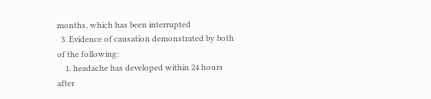months, which has been interrupted
  3. Evidence of causation demonstrated by both of the following:
    1. headache has developed within 24 hours after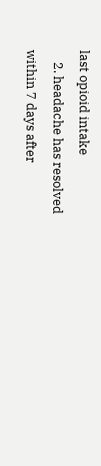last opioid intake
    2. headache has resolved within 7 days after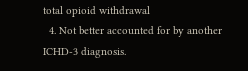total opioid withdrawal
  4. Not better accounted for by another ICHD-3 diagnosis.